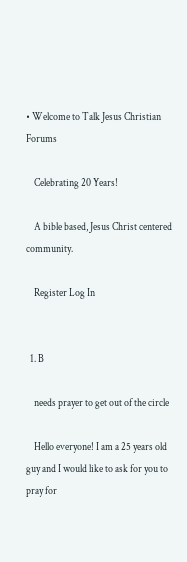• Welcome to Talk Jesus Christian Forums

    Celebrating 20 Years!

    A bible based, Jesus Christ centered community.

    Register Log In


  1. B

    needs prayer to get out of the circle

    Hello everyone! I am a 25 years old guy and I would like to ask for you to pray for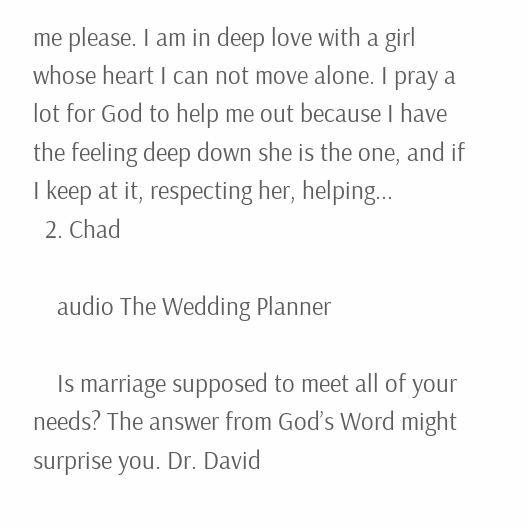me please. I am in deep love with a girl whose heart I can not move alone. I pray a lot for God to help me out because I have the feeling deep down she is the one, and if I keep at it, respecting her, helping...
  2. Chad

    audio The Wedding Planner

    Is marriage supposed to meet all of your needs? The answer from God’s Word might surprise you. Dr. David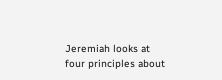Jeremiah looks at four principles about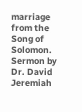marriage from the Song of Solomon. Sermon by Dr. David Jeremiah